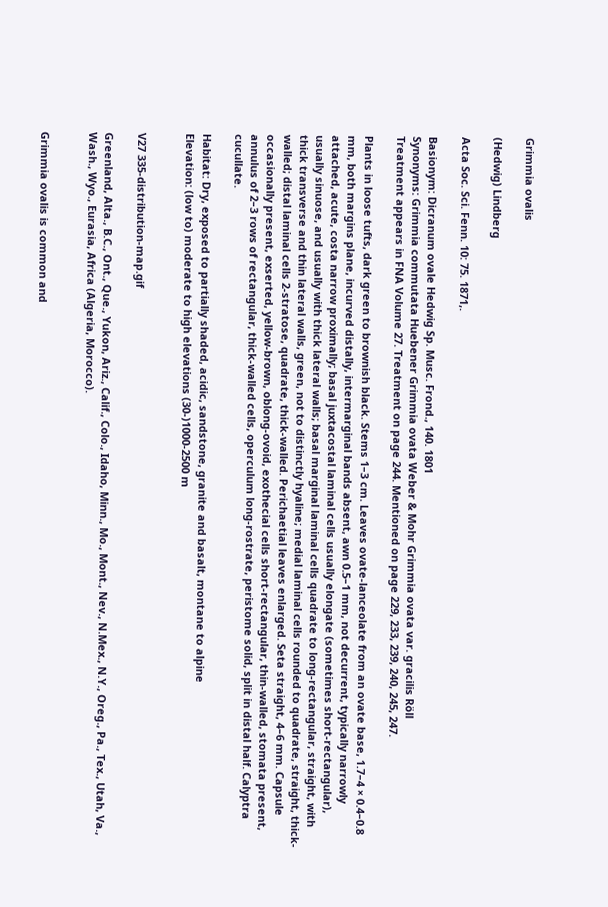Grimmia ovalis

(Hedwig) Lindberg

Acta Soc. Sci. Fenn. 10: 75. 1871,.

Basionym: Dicranum ovale Hedwig Sp. Musc. Frond., 140. 1801
Synonyms: Grimmia commutata Huebener Grimmia ovata Weber & Mohr Grimmia ovata var. gracilis Röll
Treatment appears in FNA Volume 27. Treatment on page 244. Mentioned on page 229, 233, 239, 240, 245, 247.

Plants in loose tufts, dark green to brownish black. Stems 1–3 cm. Leaves ovate-lanceolate from an ovate base, 1.7–4 × 0.4–0.8 mm, both margins plane, incurved distally, intermarginal bands absent, awn 0.5–1 mm, not decurrent, typically narrowly attached, acute, costa narrow proximally; basal juxtacostal laminal cells usually elongate (sometimes short-rectangular), usually sinuose, and usually with thick lateral walls; basal marginal laminal cells quadrate to long-rectangular, straight, with thick transverse and thin lateral walls, green, not to distinctly hyaline; medial laminal cells rounded to quadrate, straight, thick-walled; distal laminal cells 2-stratose, quadrate, thick-walled. Perichaetial leaves enlarged. Seta straight, 4–6 mm. Capsule occasionally present, exserted, yellow-brown, oblong-ovoid, exothecial cells short-rectangular, thin-walled, stomata present, annulus of 2–3 rows of rectangular, thick-walled cells, operculum long-rostrate, peristome solid, split in distal half. Calyptra cucullate.

Habitat: Dry, exposed to partially shaded, acidic, sandstone, granite and basalt, montane to alpine
Elevation: (low to) moderate to high elevations (30-)1000-2500 m


V27 335-distribution-map.gif

Greenland, Alta., B.C., Ont., Que., Yukon, Ariz., Calif., Colo., Idaho, Minn., Mo., Mont., Nev., N.Mex., N.Y., Oreg., Pa., Tex., Utah, Va., Wash., Wyo., Eurasia, Africa (Algeria, Morocco).


Grimmia ovalis is common and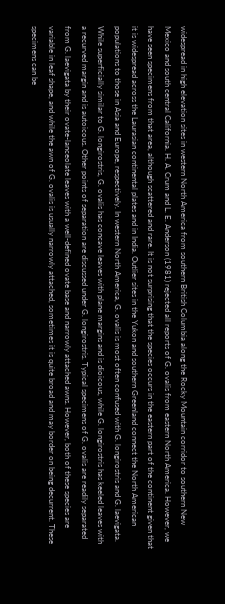widespread in high elevation sites in western North America from southern British Columbia along the Rocky Mountain corridor to southern New Mexico and south central California. H. A. Crum and L. E. Anderson (1981) rejected all reports of G. ovalis from eastern North America. However, we have seen specimens from that area, although scattered and rare. It is not surprising that the species occurs in the eastern part of the continent given that it is widespread across the Laurasian continental plates and in India. Outlier sites in the Yukon and southern Greenland connect the North American populations to those in Asia and Europe, respectively. In western North America, G. ovalis is most often confused with G. longirostris and G. laevigata. While superficially similar to G. longirostris, G. ovalis has concave leaves with plane margins and is dioicous, while G. longirostris has keeled leaves with a recurved margin and is autoicous. Other points of separation are discussed under G. longirostris. Typical specimens of G. ovalis are readily separated from G. laevigata by their ovate-lanceolate leaves with a well-defined ovate base and narrowly attached awns. However, both of these species are variable in leaf shape, and while the awn of G. ovalis is usually narrowly attached, sometimes it is quite broad and may border on being decurrent. These specimens can be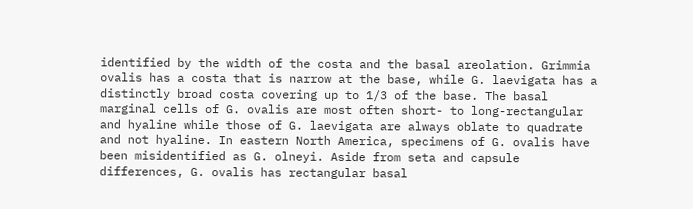identified by the width of the costa and the basal areolation. Grimmia ovalis has a costa that is narrow at the base, while G. laevigata has a distinctly broad costa covering up to 1/3 of the base. The basal marginal cells of G. ovalis are most often short- to long-rectangular and hyaline while those of G. laevigata are always oblate to quadrate and not hyaline. In eastern North America, specimens of G. ovalis have been misidentified as G. olneyi. Aside from seta and capsule differences, G. ovalis has rectangular basal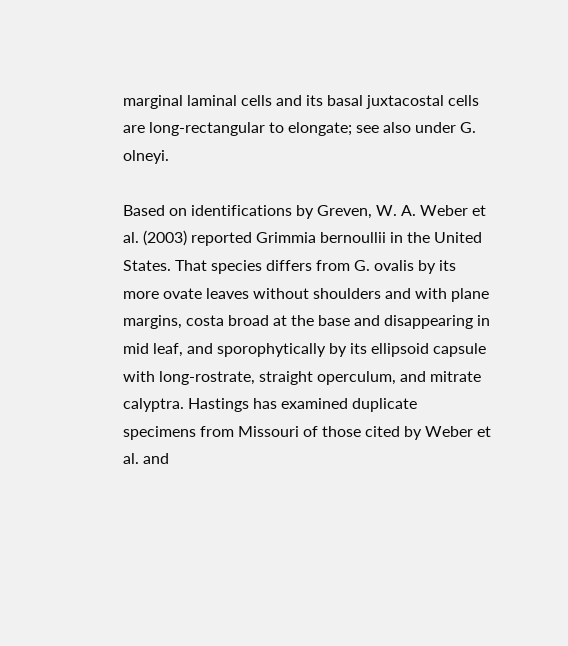marginal laminal cells and its basal juxtacostal cells are long-rectangular to elongate; see also under G. olneyi.

Based on identifications by Greven, W. A. Weber et al. (2003) reported Grimmia bernoullii in the United States. That species differs from G. ovalis by its more ovate leaves without shoulders and with plane margins, costa broad at the base and disappearing in mid leaf, and sporophytically by its ellipsoid capsule with long-rostrate, straight operculum, and mitrate calyptra. Hastings has examined duplicate specimens from Missouri of those cited by Weber et al. and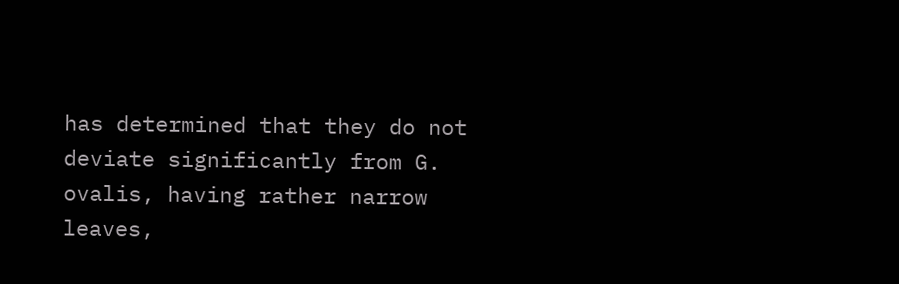has determined that they do not deviate significantly from G. ovalis, having rather narrow leaves,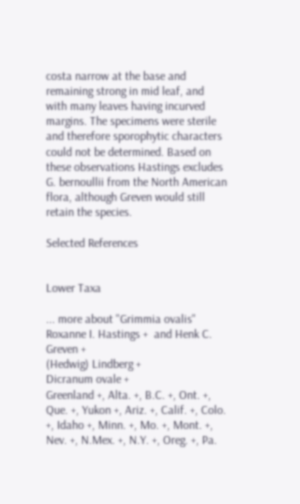costa narrow at the base and remaining strong in mid leaf, and with many leaves having incurved margins. The specimens were sterile and therefore sporophytic characters could not be determined. Based on these observations Hastings excludes G. bernoullii from the North American flora, although Greven would still retain the species.

Selected References


Lower Taxa

... more about "Grimmia ovalis"
Roxanne I. Hastings +  and Henk C. Greven +
(Hedwig) Lindberg +
Dicranum ovale +
Greenland +, Alta. +, B.C. +, Ont. +, Que. +, Yukon +, Ariz. +, Calif. +, Colo. +, Idaho +, Minn. +, Mo. +, Mont. +, Nev. +, N.Mex. +, N.Y. +, Oreg. +, Pa.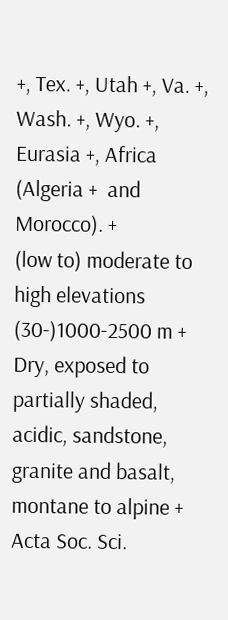+, Tex. +, Utah +, Va. +, Wash. +, Wyo. +, Eurasia +, Africa (Algeria +  and Morocco). +
(low to) moderate to high elevations (30-)1000-2500 m +
Dry, exposed to partially shaded, acidic, sandstone, granite and basalt, montane to alpine +
Acta Soc. Sci.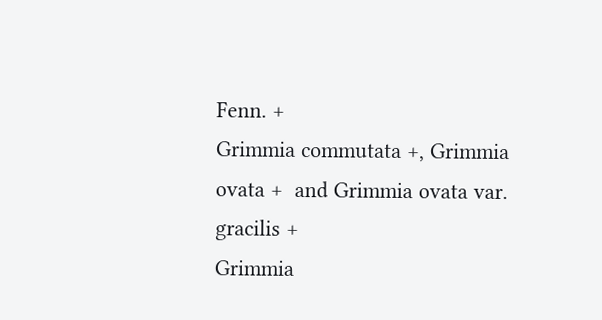Fenn. +
Grimmia commutata +, Grimmia ovata +  and Grimmia ovata var. gracilis +
Grimmia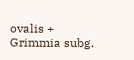ovalis +
Grimmia subg.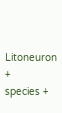Litoneuron +
species +